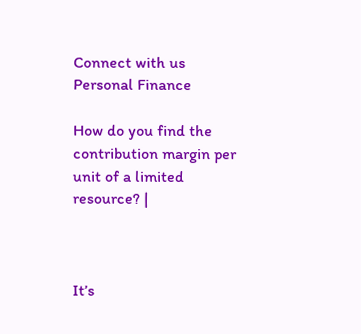Connect with us
Personal Finance

How do you find the contribution margin per unit of a limited resource? |



It’s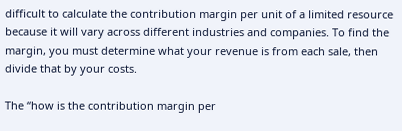difficult to calculate the contribution margin per unit of a limited resource because it will vary across different industries and companies. To find the margin, you must determine what your revenue is from each sale, then divide that by your costs.

The “how is the contribution margin per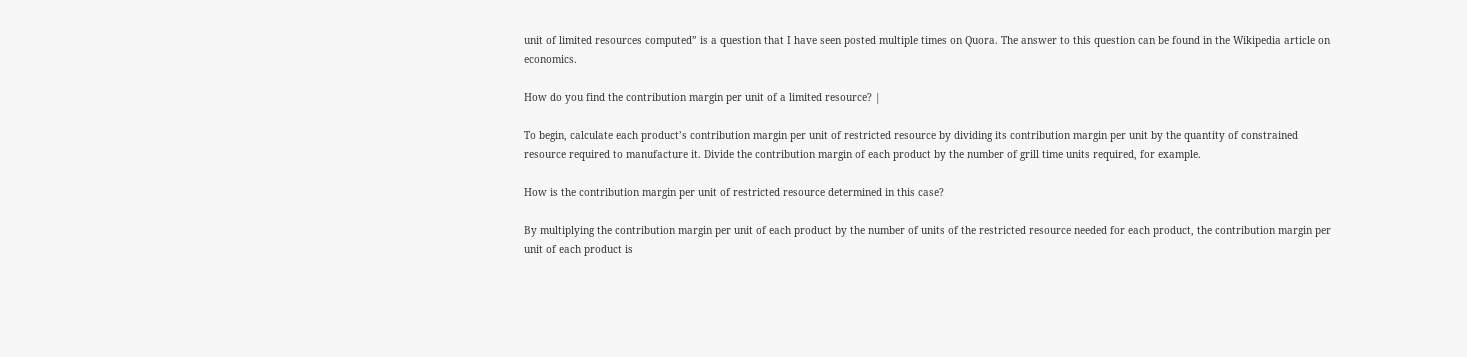unit of limited resources computed” is a question that I have seen posted multiple times on Quora. The answer to this question can be found in the Wikipedia article on economics.

How do you find the contribution margin per unit of a limited resource? |

To begin, calculate each product’s contribution margin per unit of restricted resource by dividing its contribution margin per unit by the quantity of constrained resource required to manufacture it. Divide the contribution margin of each product by the number of grill time units required, for example.

How is the contribution margin per unit of restricted resource determined in this case?

By multiplying the contribution margin per unit of each product by the number of units of the restricted resource needed for each product, the contribution margin per unit of each product is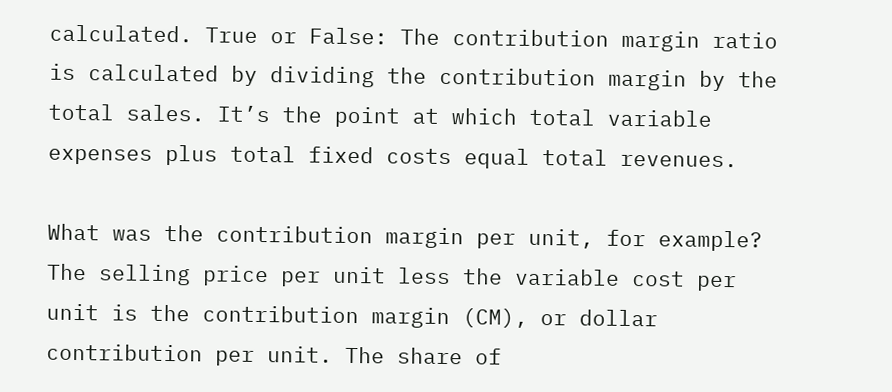calculated. True or False: The contribution margin ratio is calculated by dividing the contribution margin by the total sales. It’s the point at which total variable expenses plus total fixed costs equal total revenues.

What was the contribution margin per unit, for example? The selling price per unit less the variable cost per unit is the contribution margin (CM), or dollar contribution per unit. The share of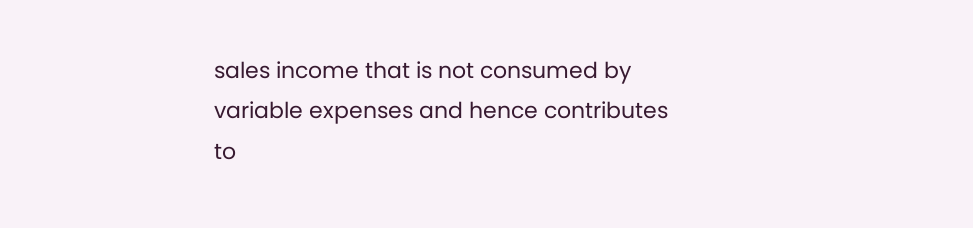sales income that is not consumed by variable expenses and hence contributes to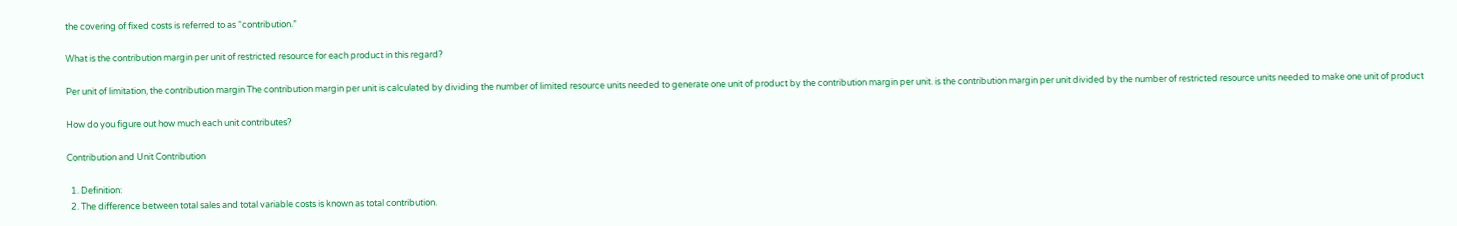the covering of fixed costs is referred to as “contribution.”

What is the contribution margin per unit of restricted resource for each product in this regard?

Per unit of limitation, the contribution margin The contribution margin per unit is calculated by dividing the number of limited resource units needed to generate one unit of product by the contribution margin per unit. is the contribution margin per unit divided by the number of restricted resource units needed to make one unit of product

How do you figure out how much each unit contributes?

Contribution and Unit Contribution

  1. Definition:
  2. The difference between total sales and total variable costs is known as total contribution.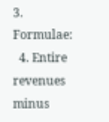3. Formulae:
  4. Entire revenues minus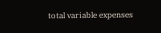total variable expenses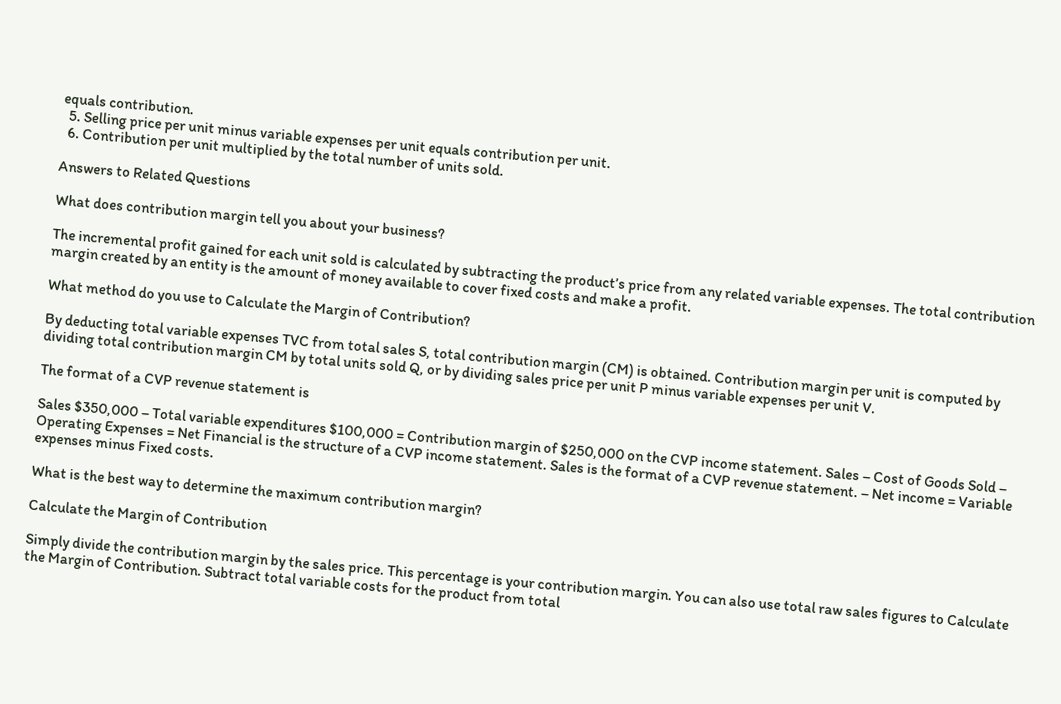equals contribution.
  5. Selling price per unit minus variable expenses per unit equals contribution per unit.
  6. Contribution per unit multiplied by the total number of units sold.

Answers to Related Questions

What does contribution margin tell you about your business?

The incremental profit gained for each unit sold is calculated by subtracting the product’s price from any related variable expenses. The total contribution margin created by an entity is the amount of money available to cover fixed costs and make a profit.

What method do you use to Calculate the Margin of Contribution?

By deducting total variable expenses TVC from total sales S, total contribution margin (CM) is obtained. Contribution margin per unit is computed by dividing total contribution margin CM by total units sold Q, or by dividing sales price per unit P minus variable expenses per unit V.

The format of a CVP revenue statement is

Sales $350,000 – Total variable expenditures $100,000 = Contribution margin of $250,000 on the CVP income statement. Sales – Cost of Goods Sold – Operating Expenses = Net Financial is the structure of a CVP income statement. Sales is the format of a CVP revenue statement. – Net income = Variable expenses minus Fixed costs.

What is the best way to determine the maximum contribution margin?

Calculate the Margin of Contribution

Simply divide the contribution margin by the sales price. This percentage is your contribution margin. You can also use total raw sales figures to Calculate the Margin of Contribution. Subtract total variable costs for the product from total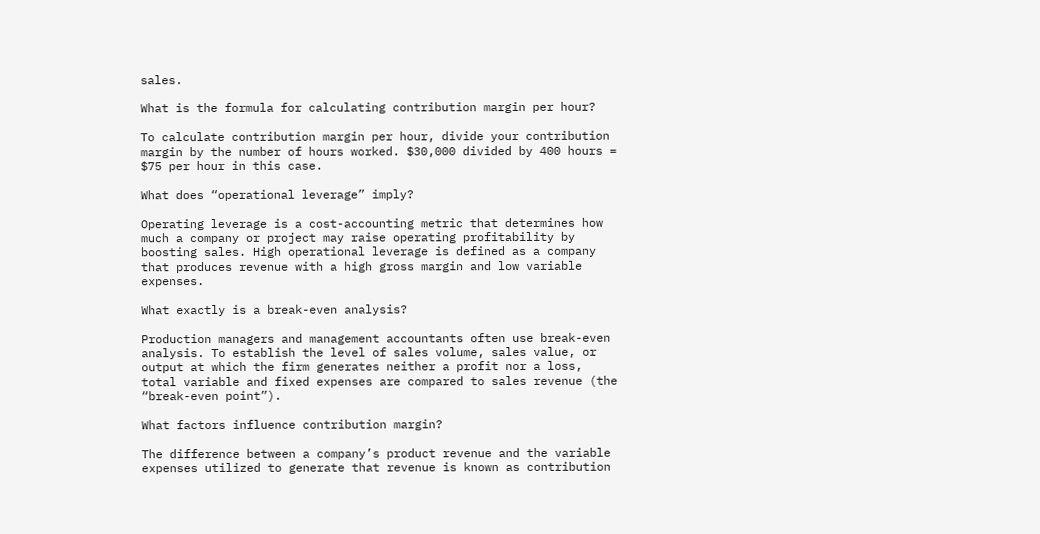sales.

What is the formula for calculating contribution margin per hour?

To calculate contribution margin per hour, divide your contribution margin by the number of hours worked. $30,000 divided by 400 hours = $75 per hour in this case.

What does “operational leverage” imply?

Operating leverage is a cost-accounting metric that determines how much a company or project may raise operating profitability by boosting sales. High operational leverage is defined as a company that produces revenue with a high gross margin and low variable expenses.

What exactly is a break-even analysis?

Production managers and management accountants often use break-even analysis. To establish the level of sales volume, sales value, or output at which the firm generates neither a profit nor a loss, total variable and fixed expenses are compared to sales revenue (the “break-even point”).

What factors influence contribution margin?

The difference between a company’s product revenue and the variable expenses utilized to generate that revenue is known as contribution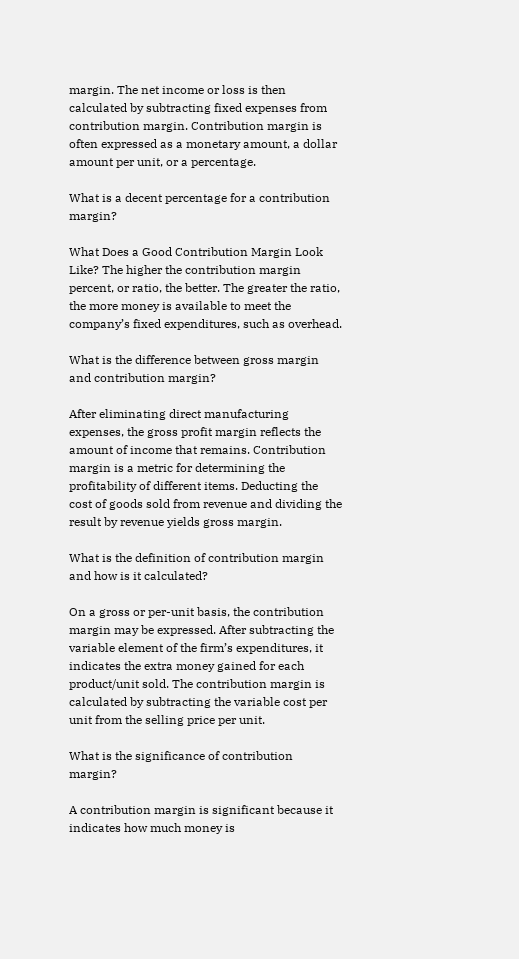margin. The net income or loss is then calculated by subtracting fixed expenses from contribution margin. Contribution margin is often expressed as a monetary amount, a dollar amount per unit, or a percentage.

What is a decent percentage for a contribution margin?

What Does a Good Contribution Margin Look Like? The higher the contribution margin percent, or ratio, the better. The greater the ratio, the more money is available to meet the company’s fixed expenditures, such as overhead.

What is the difference between gross margin and contribution margin?

After eliminating direct manufacturing expenses, the gross profit margin reflects the amount of income that remains. Contribution margin is a metric for determining the profitability of different items. Deducting the cost of goods sold from revenue and dividing the result by revenue yields gross margin.

What is the definition of contribution margin and how is it calculated?

On a gross or per-unit basis, the contribution margin may be expressed. After subtracting the variable element of the firm’s expenditures, it indicates the extra money gained for each product/unit sold. The contribution margin is calculated by subtracting the variable cost per unit from the selling price per unit.

What is the significance of contribution margin?

A contribution margin is significant because it indicates how much money is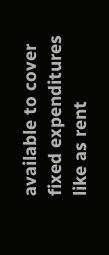available to cover fixed expenditures like as rent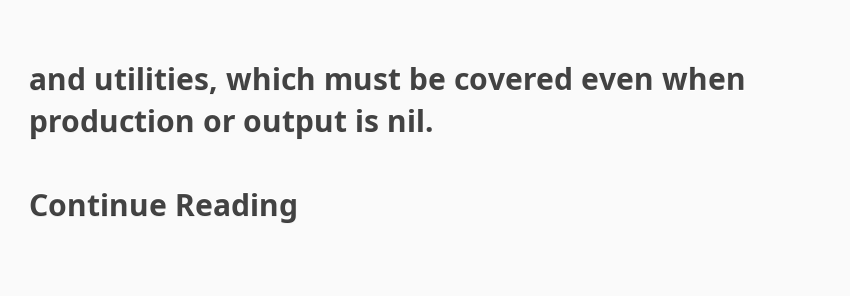and utilities, which must be covered even when production or output is nil.

Continue Reading